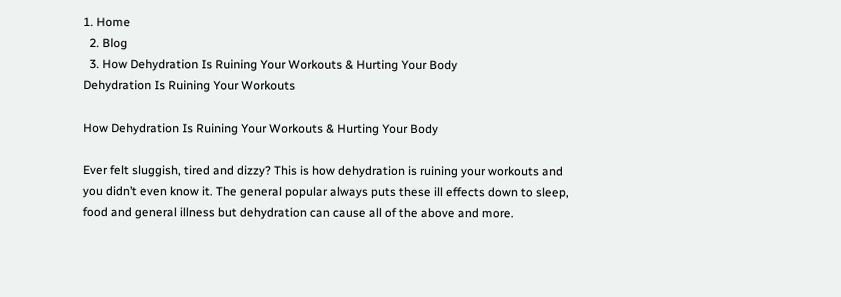1. Home
  2. Blog
  3. How Dehydration Is Ruining Your Workouts & Hurting Your Body
Dehydration Is Ruining Your Workouts

How Dehydration Is Ruining Your Workouts & Hurting Your Body

Ever felt sluggish, tired and dizzy? This is how dehydration is ruining your workouts and you didn’t even know it. The general popular always puts these ill effects down to sleep, food and general illness but dehydration can cause all of the above and more.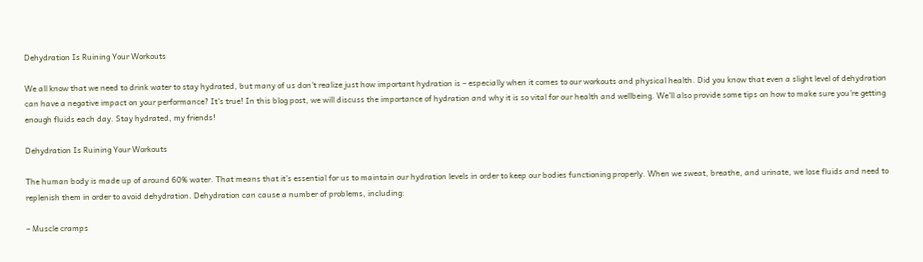Dehydration Is Ruining Your Workouts

We all know that we need to drink water to stay hydrated, but many of us don’t realize just how important hydration is – especially when it comes to our workouts and physical health. Did you know that even a slight level of dehydration can have a negative impact on your performance? It’s true! In this blog post, we will discuss the importance of hydration and why it is so vital for our health and wellbeing. We’ll also provide some tips on how to make sure you’re getting enough fluids each day. Stay hydrated, my friends!

Dehydration Is Ruining Your Workouts

The human body is made up of around 60% water. That means that it’s essential for us to maintain our hydration levels in order to keep our bodies functioning properly. When we sweat, breathe, and urinate, we lose fluids and need to replenish them in order to avoid dehydration. Dehydration can cause a number of problems, including:

– Muscle cramps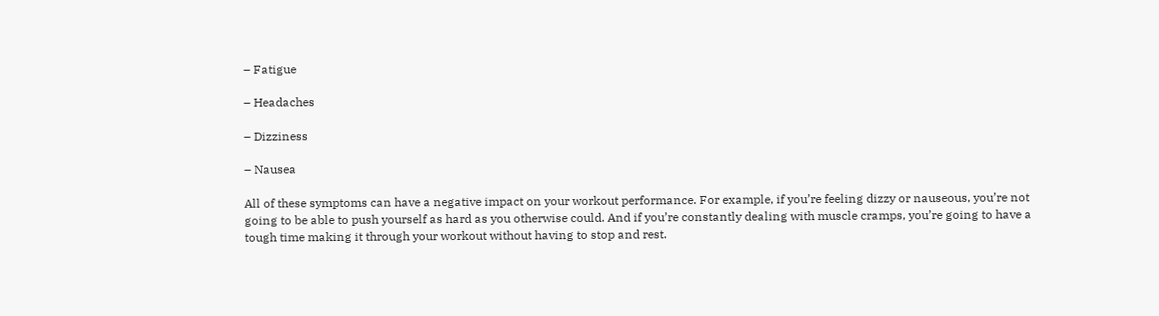– Fatigue

– Headaches

– Dizziness

– Nausea

All of these symptoms can have a negative impact on your workout performance. For example, if you’re feeling dizzy or nauseous, you’re not going to be able to push yourself as hard as you otherwise could. And if you’re constantly dealing with muscle cramps, you’re going to have a tough time making it through your workout without having to stop and rest.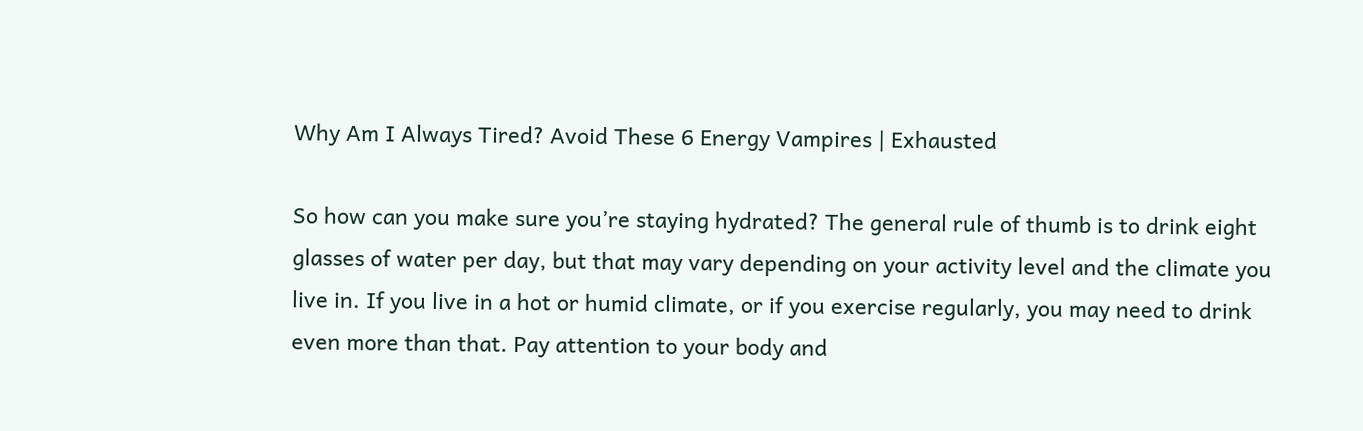Why Am I Always Tired? Avoid These 6 Energy Vampires | Exhausted

So how can you make sure you’re staying hydrated? The general rule of thumb is to drink eight glasses of water per day, but that may vary depending on your activity level and the climate you live in. If you live in a hot or humid climate, or if you exercise regularly, you may need to drink even more than that. Pay attention to your body and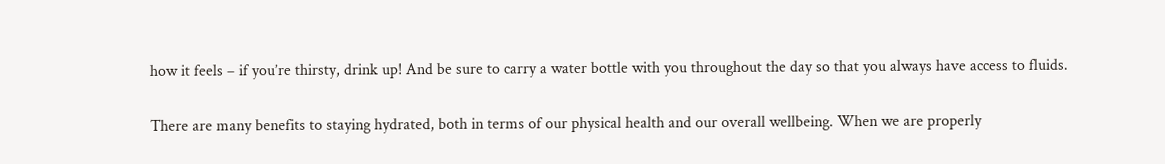how it feels – if you’re thirsty, drink up! And be sure to carry a water bottle with you throughout the day so that you always have access to fluids.

There are many benefits to staying hydrated, both in terms of our physical health and our overall wellbeing. When we are properly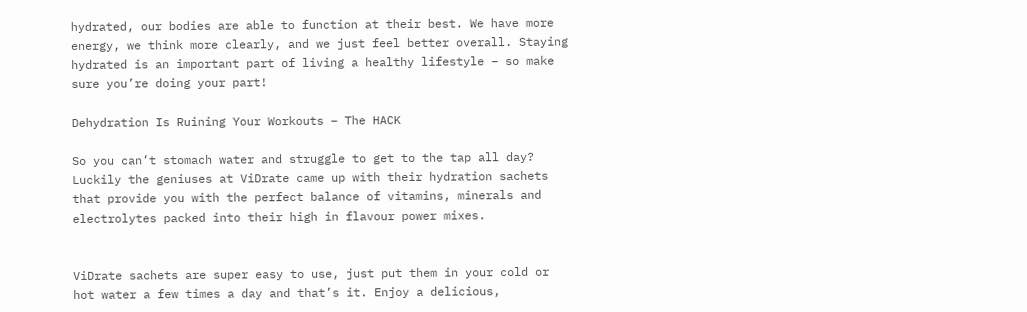hydrated, our bodies are able to function at their best. We have more energy, we think more clearly, and we just feel better overall. Staying hydrated is an important part of living a healthy lifestyle – so make sure you’re doing your part!

Dehydration Is Ruining Your Workouts – The HACK

So you can’t stomach water and struggle to get to the tap all day? Luckily the geniuses at ViDrate came up with their hydration sachets that provide you with the perfect balance of vitamins, minerals and electrolytes packed into their high in flavour power mixes.


ViDrate sachets are super easy to use, just put them in your cold or hot water a few times a day and that’s it. Enjoy a delicious,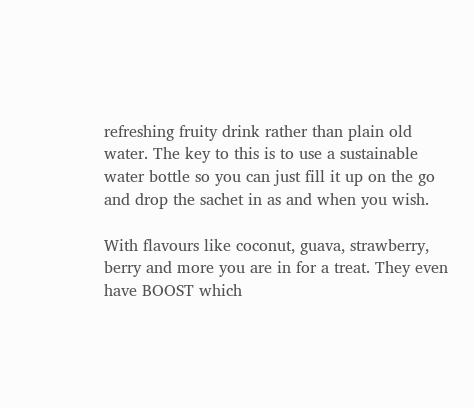refreshing fruity drink rather than plain old water. The key to this is to use a sustainable water bottle so you can just fill it up on the go and drop the sachet in as and when you wish.

With flavours like coconut, guava, strawberry, berry and more you are in for a treat. They even have BOOST which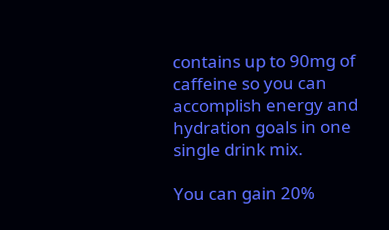contains up to 90mg of caffeine so you can accomplish energy and hydration goals in one single drink mix.

You can gain 20%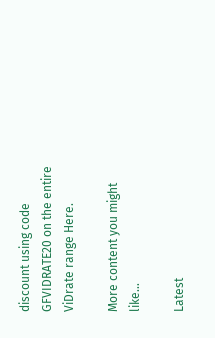discount using code GFVIDRATE20 on the entire ViDrate range Here.

More content you might like…

Latest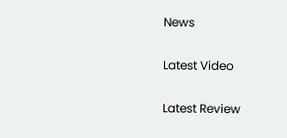News

Latest Video

Latest Review